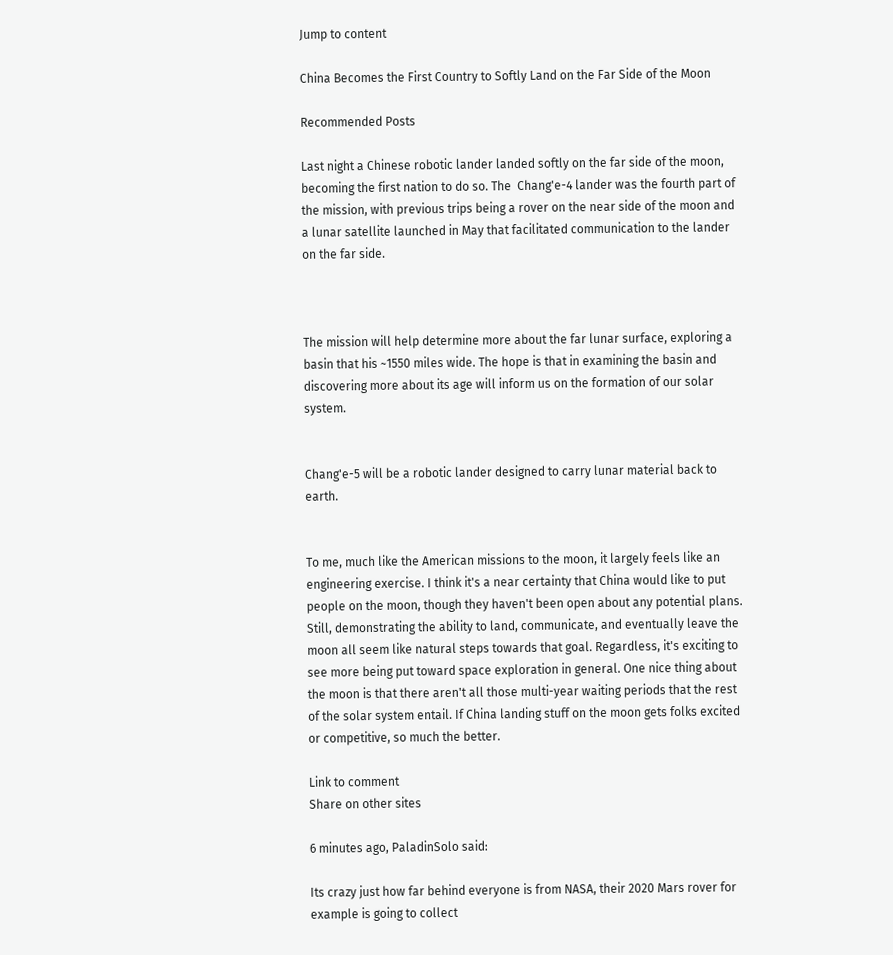Jump to content

China Becomes the First Country to Softly Land on the Far Side of the Moon

Recommended Posts

Last night a Chinese robotic lander landed softly on the far side of the moon, becoming the first nation to do so. The  Chang'e-4 lander was the fourth part of the mission, with previous trips being a rover on the near side of the moon and a lunar satellite launched in May that facilitated communication to the lander on the far side.



The mission will help determine more about the far lunar surface, exploring a basin that his ~1550 miles wide. The hope is that in examining the basin and discovering more about its age will inform us on the formation of our solar system.


Chang'e-5 will be a robotic lander designed to carry lunar material back to earth.


To me, much like the American missions to the moon, it largely feels like an engineering exercise. I think it's a near certainty that China would like to put people on the moon, though they haven't been open about any potential plans. Still, demonstrating the ability to land, communicate, and eventually leave the moon all seem like natural steps towards that goal. Regardless, it's exciting to see more being put toward space exploration in general. One nice thing about the moon is that there aren't all those multi-year waiting periods that the rest of the solar system entail. If China landing stuff on the moon gets folks excited or competitive, so much the better.

Link to comment
Share on other sites

6 minutes ago, PaladinSolo said:

Its crazy just how far behind everyone is from NASA, their 2020 Mars rover for example is going to collect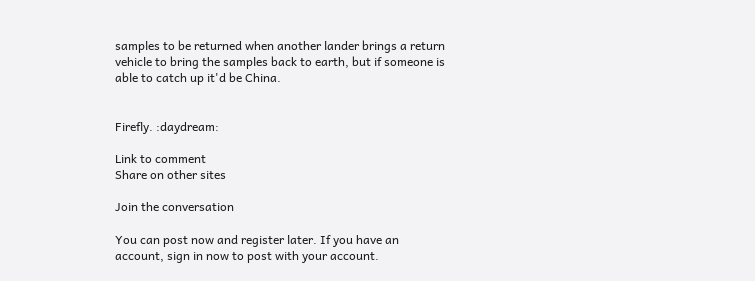samples to be returned when another lander brings a return vehicle to bring the samples back to earth, but if someone is able to catch up it'd be China.


Firefly. :daydream:

Link to comment
Share on other sites

Join the conversation

You can post now and register later. If you have an account, sign in now to post with your account.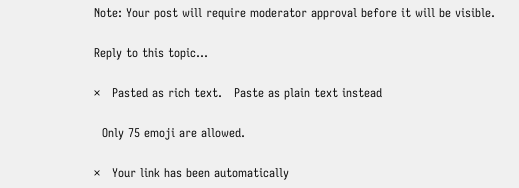Note: Your post will require moderator approval before it will be visible.

Reply to this topic...

×   Pasted as rich text.   Paste as plain text instead

  Only 75 emoji are allowed.

×   Your link has been automatically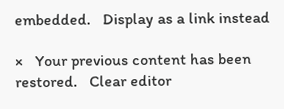embedded.   Display as a link instead

×   Your previous content has been restored.   Clear editor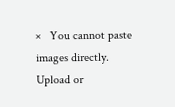×   You cannot paste images directly. Upload or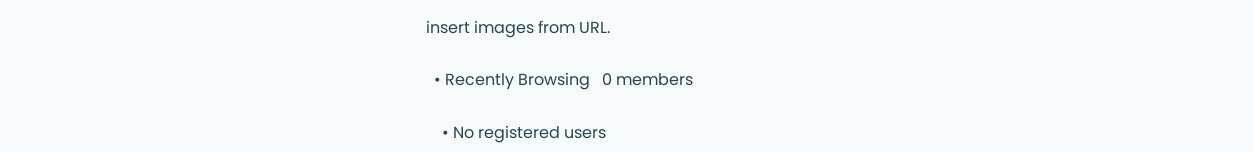insert images from URL.

  • Recently Browsing   0 members

    • No registered users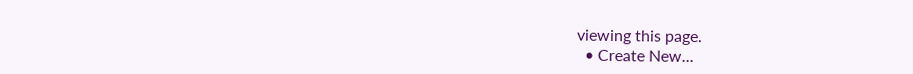viewing this page.
  • Create New...